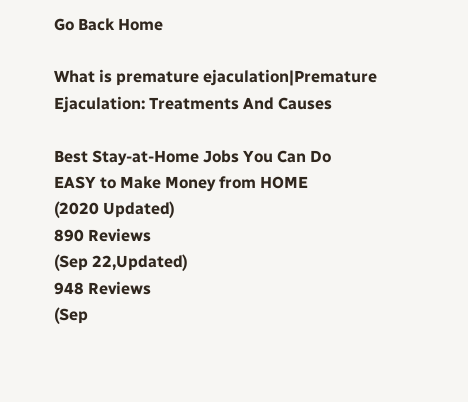Go Back Home

What is premature ejaculation|Premature Ejaculation: Treatments And Causes

Best Stay-at-Home Jobs You Can Do
EASY to Make Money from HOME
(2020 Updated)
890 Reviews
(Sep 22,Updated)
948 Reviews
(Sep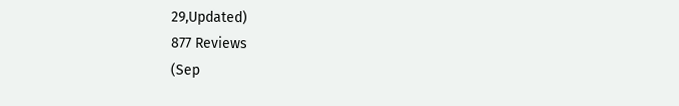29,Updated)
877 Reviews
(Sep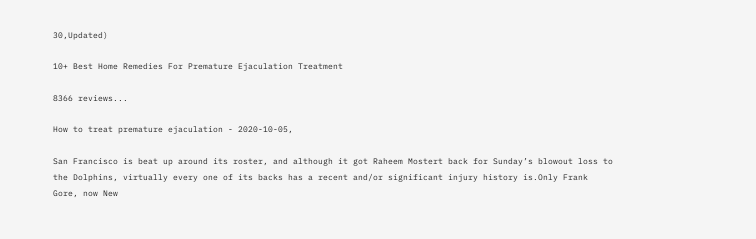30,Updated)

10+ Best Home Remedies For Premature Ejaculation Treatment

8366 reviews...

How to treat premature ejaculation - 2020-10-05,

San Francisco is beat up around its roster, and although it got Raheem Mostert back for Sunday’s blowout loss to the Dolphins, virtually every one of its backs has a recent and/or significant injury history is.Only Frank Gore, now New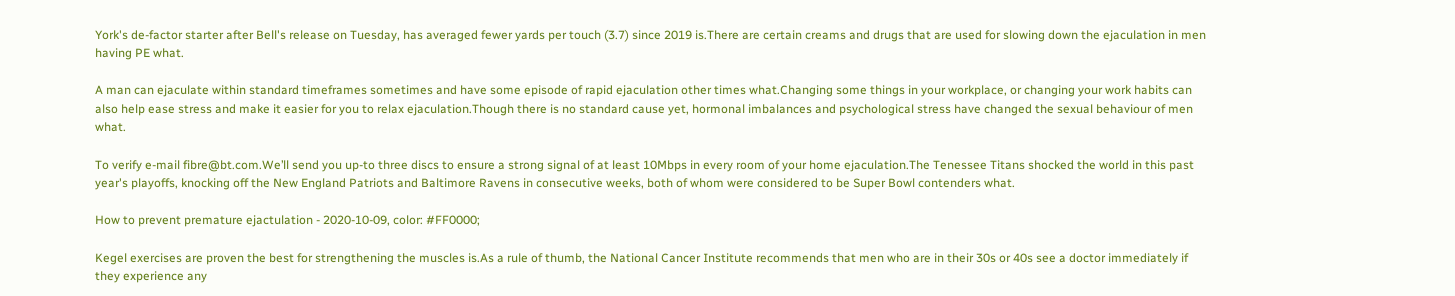York's de-factor starter after Bell's release on Tuesday, has averaged fewer yards per touch (3.7) since 2019 is.There are certain creams and drugs that are used for slowing down the ejaculation in men having PE what.

A man can ejaculate within standard timeframes sometimes and have some episode of rapid ejaculation other times what.Changing some things in your workplace, or changing your work habits can also help ease stress and make it easier for you to relax ejaculation.Though there is no standard cause yet, hormonal imbalances and psychological stress have changed the sexual behaviour of men what.

To verify e-mail fibre@bt.com.We’ll send you up-to three discs to ensure a strong signal of at least 10Mbps in every room of your home ejaculation.The Tenessee Titans shocked the world in this past year's playoffs, knocking off the New England Patriots and Baltimore Ravens in consecutive weeks, both of whom were considered to be Super Bowl contenders what.

How to prevent premature ejactulation - 2020-10-09, color: #FF0000;

Kegel exercises are proven the best for strengthening the muscles is.As a rule of thumb, the National Cancer Institute recommends that men who are in their 30s or 40s see a doctor immediately if they experience any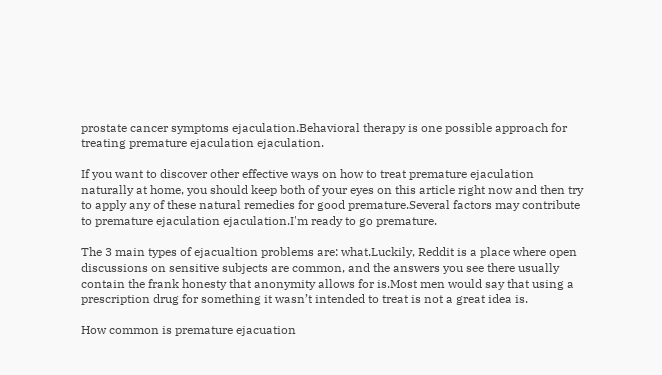prostate cancer symptoms ejaculation.Behavioral therapy is one possible approach for treating premature ejaculation ejaculation.

If you want to discover other effective ways on how to treat premature ejaculation naturally at home, you should keep both of your eyes on this article right now and then try to apply any of these natural remedies for good premature.Several factors may contribute to premature ejaculation ejaculation.I'm ready to go premature.

The 3 main types of ejacualtion problems are: what.Luckily, Reddit is a place where open discussions on sensitive subjects are common, and the answers you see there usually contain the frank honesty that anonymity allows for is.Most men would say that using a prescription drug for something it wasn’t intended to treat is not a great idea is.

How common is premature ejacuation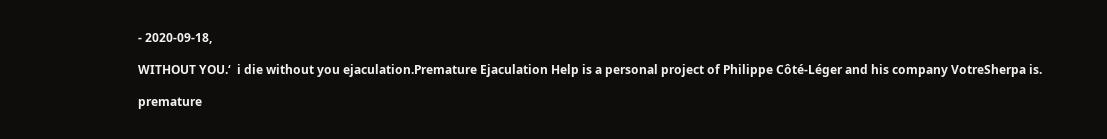- 2020-09-18,

WITHOUT YOU.‘  i die without you ejaculation.Premature Ejaculation Help is a personal project of Philippe Côté-Léger and his company VotreSherpa is.

premature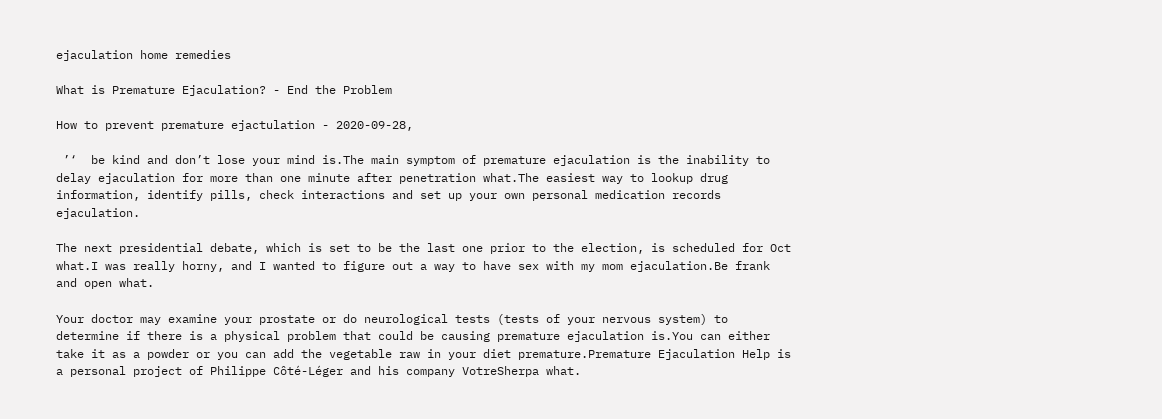ejaculation home remedies

What is Premature Ejaculation? - End the Problem

How to prevent premature ejactulation - 2020-09-28,

 ’‘  be kind and don’t lose your mind is.The main symptom of premature ejaculation is the inability to delay ejaculation for more than one minute after penetration what.The easiest way to lookup drug information, identify pills, check interactions and set up your own personal medication records ejaculation.

The next presidential debate, which is set to be the last one prior to the election, is scheduled for Oct what.I was really horny, and I wanted to figure out a way to have sex with my mom ejaculation.Be frank and open what.

Your doctor may examine your prostate or do neurological tests (tests of your nervous system) to determine if there is a physical problem that could be causing premature ejaculation is.You can either take it as a powder or you can add the vegetable raw in your diet premature.Premature Ejaculation Help is a personal project of Philippe Côté-Léger and his company VotreSherpa what.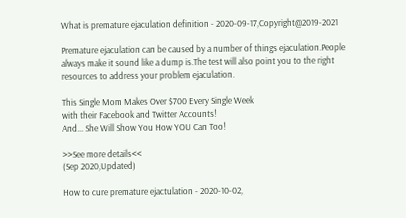What is premature ejaculation definition - 2020-09-17,Copyright@2019-2021

Premature ejaculation can be caused by a number of things ejaculation.People always make it sound like a dump is.The test will also point you to the right resources to address your problem ejaculation.

This Single Mom Makes Over $700 Every Single Week
with their Facebook and Twitter Accounts!
And... She Will Show You How YOU Can Too!

>>See more details<<
(Sep 2020,Updated)

How to cure premature ejactulation - 2020-10-02,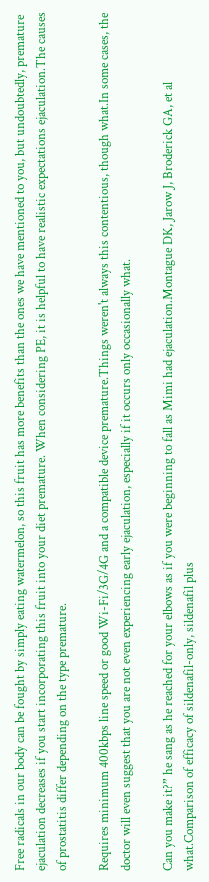Free radicals in our body can be fought by simply eating watermelon, so this fruit has more benefits than the ones we have mentioned to you, but undoubtedly, premature ejaculation decreases if you start incorporating this fruit into your diet premature. When considering PE, it is helpful to have realistic expectations ejaculation.The causes of prostatitis differ depending on the type premature.

Requires minimum 400kbps line speed or good Wi-Fi/3G/4G and a compatible device premature.Things weren't always this contentious, though what.In some cases, the doctor will even suggest that you are not even experiencing early ejaculation, especially if it occurs only occasionally what.

Can you make it?” he sang as he reached for your elbows as if you were beginning to fall as Mimi had ejaculation.Montague DK, Jarow J, Broderick GA, et al what.Comparison of efficacy of sildenafil-only, sildenafil plus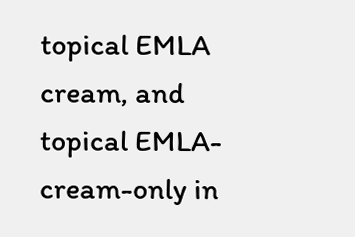topical EMLA cream, and topical EMLA-cream-only in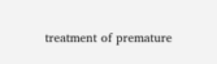treatment of premature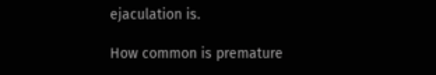ejaculation is.

How common is premature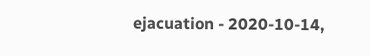ejacuation - 2020-10-14,